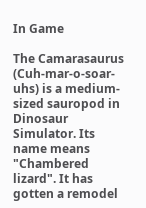In Game

The Camarasaurus (Cuh-mar-o-soar-uhs) is a medium-sized sauropod in Dinosaur Simulator. Its name means "Chambered lizard". It has gotten a remodel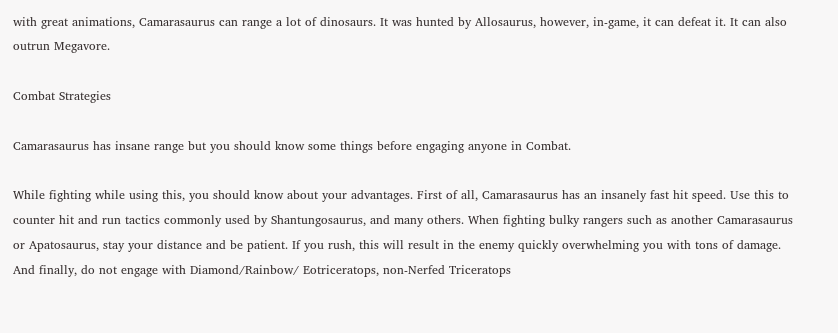with great animations, Camarasaurus can range a lot of dinosaurs. It was hunted by Allosaurus, however, in-game, it can defeat it. It can also outrun Megavore.

Combat Strategies

Camarasaurus has insane range but you should know some things before engaging anyone in Combat.

While fighting while using this, you should know about your advantages. First of all, Camarasaurus has an insanely fast hit speed. Use this to counter hit and run tactics commonly used by Shantungosaurus, and many others. When fighting bulky rangers such as another Camarasaurus or Apatosaurus, stay your distance and be patient. If you rush, this will result in the enemy quickly overwhelming you with tons of damage. And finally, do not engage with Diamond/Rainbow/ Eotriceratops, non-Nerfed Triceratops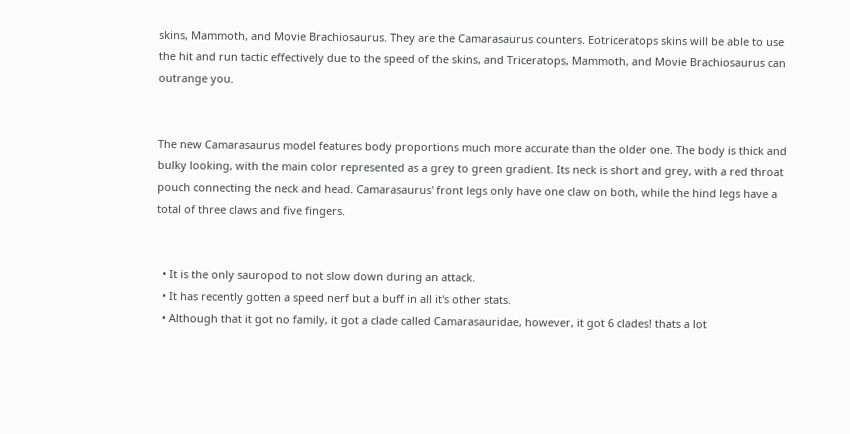skins, Mammoth, and Movie Brachiosaurus. They are the Camarasaurus counters. Eotriceratops skins will be able to use the hit and run tactic effectively due to the speed of the skins, and Triceratops, Mammoth, and Movie Brachiosaurus can outrange you.


The new Camarasaurus model features body proportions much more accurate than the older one. The body is thick and bulky looking, with the main color represented as a grey to green gradient. Its neck is short and grey, with a red throat pouch connecting the neck and head. Camarasaurus' front legs only have one claw on both, while the hind legs have a total of three claws and five fingers.


  • It is the only sauropod to not slow down during an attack.
  • It has recently gotten a speed nerf but a buff in all it's other stats.
  • Although that it got no family, it got a clade called Camarasauridae, however, it got 6 clades! thats a lot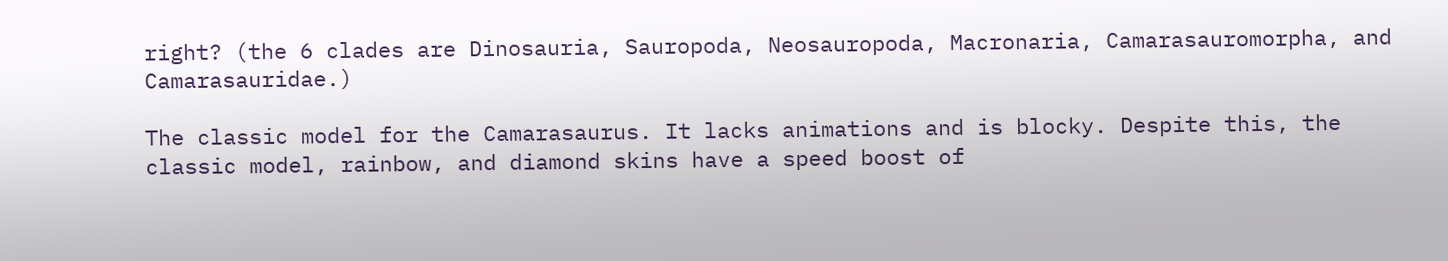right? (the 6 clades are Dinosauria, Sauropoda, Neosauropoda, Macronaria, Camarasauromorpha, and Camarasauridae.)

The classic model for the Camarasaurus. It lacks animations and is blocky. Despite this, the classic model, rainbow, and diamond skins have a speed boost of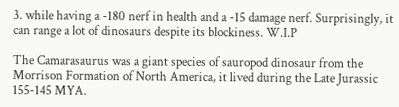3. while having a -180 nerf in health and a -15 damage nerf. Surprisingly, it can range a lot of dinosaurs despite its blockiness. W.I.P

The Camarasaurus was a giant species of sauropod dinosaur from the Morrison Formation of North America, it lived during the Late Jurassic 155-145 MYA.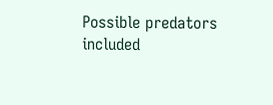Possible predators included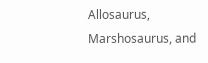Allosaurus, Marshosaurus, and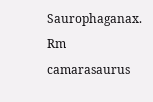Saurophaganax. Rm camarasaurus